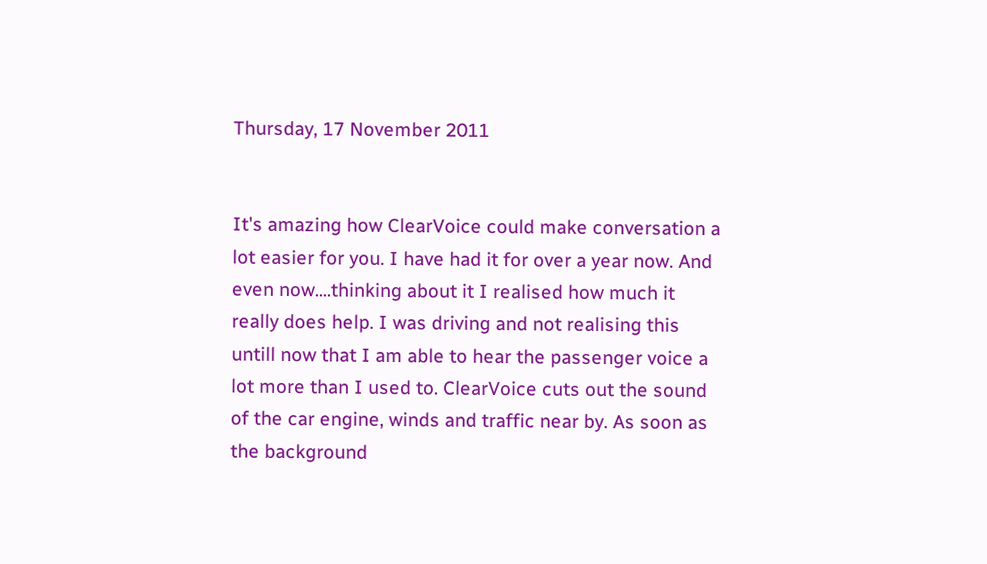Thursday, 17 November 2011


It's amazing how ClearVoice could make conversation a lot easier for you. I have had it for over a year now. And even now....thinking about it I realised how much it really does help. I was driving and not realising this untill now that I am able to hear the passenger voice a lot more than I used to. ClearVoice cuts out the sound of the car engine, winds and traffic near by. As soon as the background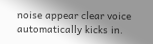noise appear clear voice automatically kicks in.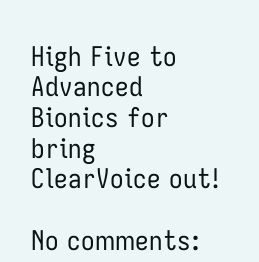High Five to Advanced Bionics for bring ClearVoice out!

No comments: